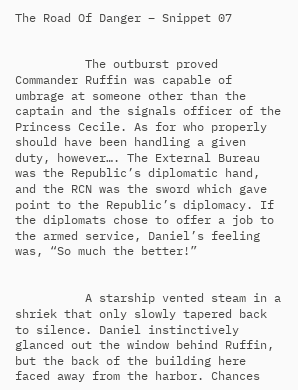The Road Of Danger – Snippet 07


          The outburst proved Commander Ruffin was capable of umbrage at someone other than the captain and the signals officer of the Princess Cecile. As for who properly should have been handling a given duty, however…. The External Bureau was the Republic’s diplomatic hand, and the RCN was the sword which gave point to the Republic’s diplomacy. If the diplomats chose to offer a job to the armed service, Daniel’s feeling was, “So much the better!”


          A starship vented steam in a shriek that only slowly tapered back to silence. Daniel instinctively glanced out the window behind Ruffin, but the back of the building here faced away from the harbor. Chances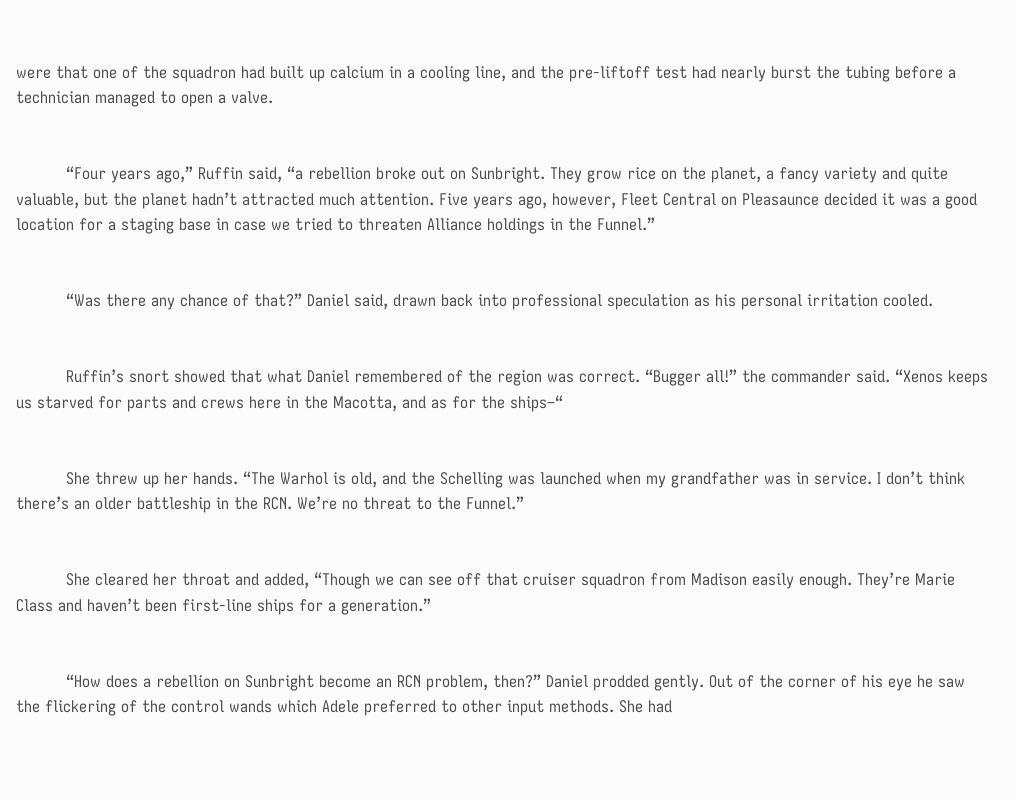were that one of the squadron had built up calcium in a cooling line, and the pre-liftoff test had nearly burst the tubing before a technician managed to open a valve.


          “Four years ago,” Ruffin said, “a rebellion broke out on Sunbright. They grow rice on the planet, a fancy variety and quite valuable, but the planet hadn’t attracted much attention. Five years ago, however, Fleet Central on Pleasaunce decided it was a good location for a staging base in case we tried to threaten Alliance holdings in the Funnel.”


          “Was there any chance of that?” Daniel said, drawn back into professional speculation as his personal irritation cooled.


          Ruffin’s snort showed that what Daniel remembered of the region was correct. “Bugger all!” the commander said. “Xenos keeps us starved for parts and crews here in the Macotta, and as for the ships–“


          She threw up her hands. “The Warhol is old, and the Schelling was launched when my grandfather was in service. I don’t think there’s an older battleship in the RCN. We’re no threat to the Funnel.”


          She cleared her throat and added, “Though we can see off that cruiser squadron from Madison easily enough. They’re Marie Class and haven’t been first-line ships for a generation.”


          “How does a rebellion on Sunbright become an RCN problem, then?” Daniel prodded gently. Out of the corner of his eye he saw the flickering of the control wands which Adele preferred to other input methods. She had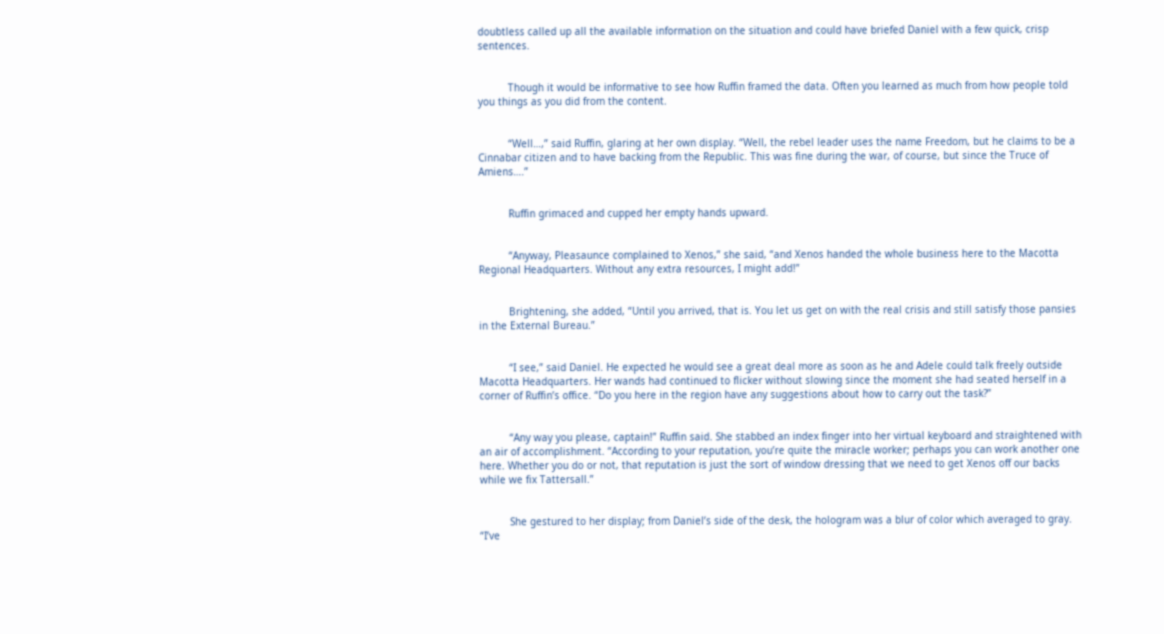doubtless called up all the available information on the situation and could have briefed Daniel with a few quick, crisp sentences.


          Though it would be informative to see how Ruffin framed the data. Often you learned as much from how people told you things as you did from the content.


          “Well…,” said Ruffin, glaring at her own display. “Well, the rebel leader uses the name Freedom, but he claims to be a Cinnabar citizen and to have backing from the Republic. This was fine during the war, of course, but since the Truce of Amiens….”


          Ruffin grimaced and cupped her empty hands upward.


          “Anyway, Pleasaunce complained to Xenos,” she said, “and Xenos handed the whole business here to the Macotta Regional Headquarters. Without any extra resources, I might add!”


          Brightening, she added, “Until you arrived, that is. You let us get on with the real crisis and still satisfy those pansies in the External Bureau.”


          “I see,” said Daniel. He expected he would see a great deal more as soon as he and Adele could talk freely outside Macotta Headquarters. Her wands had continued to flicker without slowing since the moment she had seated herself in a corner of Ruffin’s office. “Do you here in the region have any suggestions about how to carry out the task?”


          “Any way you please, captain!” Ruffin said. She stabbed an index finger into her virtual keyboard and straightened with an air of accomplishment. “According to your reputation, you’re quite the miracle worker; perhaps you can work another one here. Whether you do or not, that reputation is just the sort of window dressing that we need to get Xenos off our backs while we fix Tattersall.”


          She gestured to her display; from Daniel’s side of the desk, the hologram was a blur of color which averaged to gray. “I’ve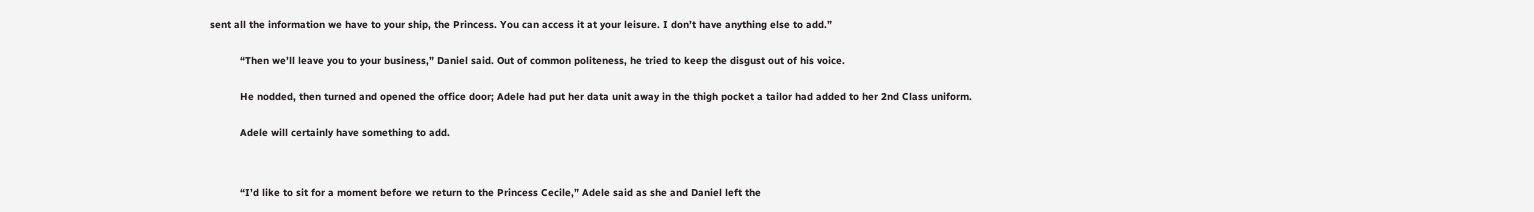sent all the information we have to your ship, the Princess. You can access it at your leisure. I don’t have anything else to add.”


          “Then we’ll leave you to your business,” Daniel said. Out of common politeness, he tried to keep the disgust out of his voice.


          He nodded, then turned and opened the office door; Adele had put her data unit away in the thigh pocket a tailor had added to her 2nd Class uniform.


          Adele will certainly have something to add.




          “I’d like to sit for a moment before we return to the Princess Cecile,” Adele said as she and Daniel left the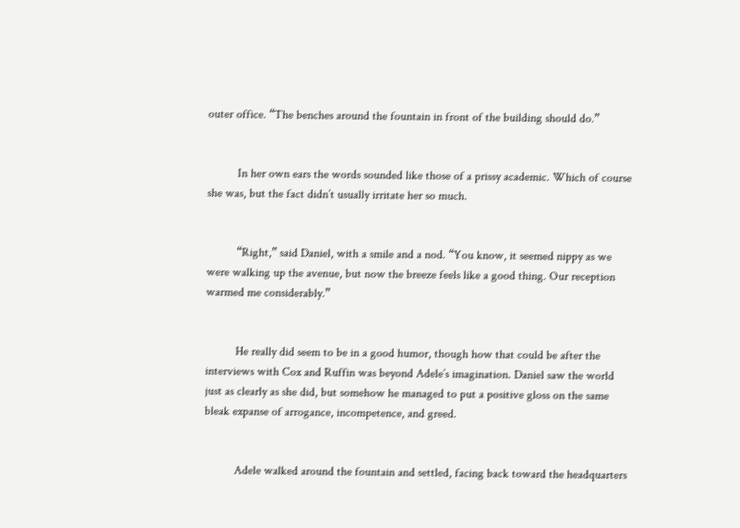outer office. “The benches around the fountain in front of the building should do.”


          In her own ears the words sounded like those of a prissy academic. Which of course she was, but the fact didn’t usually irritate her so much.


          “Right,” said Daniel, with a smile and a nod. “You know, it seemed nippy as we were walking up the avenue, but now the breeze feels like a good thing. Our reception warmed me considerably.”


          He really did seem to be in a good humor, though how that could be after the interviews with Cox and Ruffin was beyond Adele’s imagination. Daniel saw the world just as clearly as she did, but somehow he managed to put a positive gloss on the same bleak expanse of arrogance, incompetence, and greed.


          Adele walked around the fountain and settled, facing back toward the headquarters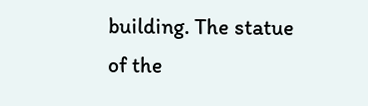building. The statue of the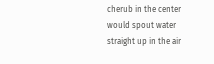cherub in the center would spout water straight up in the air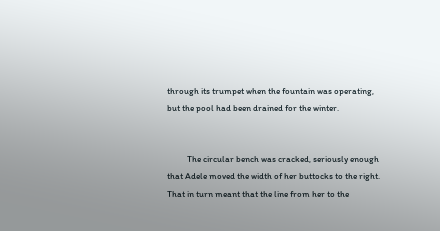through its trumpet when the fountain was operating, but the pool had been drained for the winter.


          The circular bench was cracked, seriously enough that Adele moved the width of her buttocks to the right. That in turn meant that the line from her to the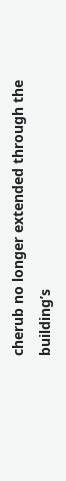cherub no longer extended through the building’s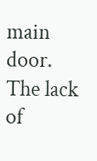main door. The lack of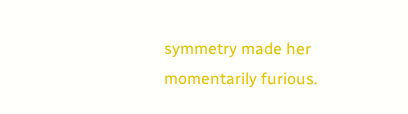symmetry made her momentarily furious.